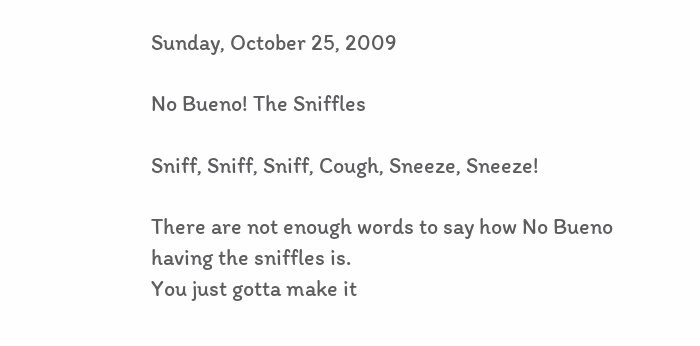Sunday, October 25, 2009

No Bueno! The Sniffles

Sniff, Sniff, Sniff, Cough, Sneeze, Sneeze!

There are not enough words to say how No Bueno having the sniffles is.
You just gotta make it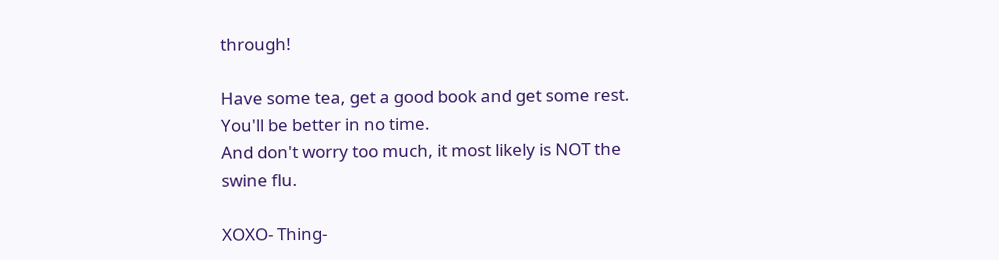through!

Have some tea, get a good book and get some rest.
You'll be better in no time.
And don't worry too much, it most likely is NOT the swine flu.

XOXO- Thing-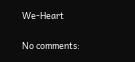We-Heart

No comments: